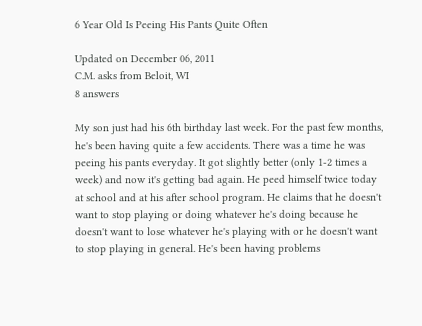6 Year Old Is Peeing His Pants Quite Often

Updated on December 06, 2011
C.M. asks from Beloit, WI
8 answers

My son just had his 6th birthday last week. For the past few months, he's been having quite a few accidents. There was a time he was peeing his pants everyday. It got slightly better (only 1-2 times a week) and now it's getting bad again. He peed himself twice today at school and at his after school program. He claims that he doesn't want to stop playing or doing whatever he's doing because he doesn't want to lose whatever he's playing with or he doesn't want to stop playing in general. He's been having problems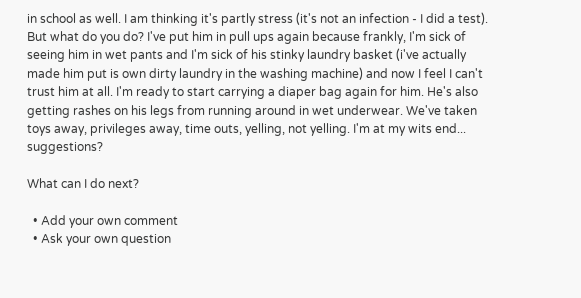in school as well. I am thinking it's partly stress (it's not an infection - I did a test). But what do you do? I've put him in pull ups again because frankly, I'm sick of seeing him in wet pants and I'm sick of his stinky laundry basket (i've actually made him put is own dirty laundry in the washing machine) and now I feel I can't trust him at all. I'm ready to start carrying a diaper bag again for him. He's also getting rashes on his legs from running around in wet underwear. We've taken toys away, privileges away, time outs, yelling, not yelling. I'm at my wits end... suggestions?

What can I do next?

  • Add your own comment
  • Ask your own question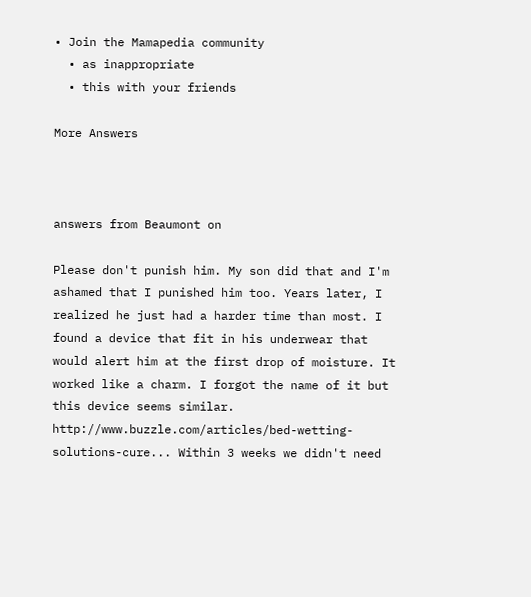• Join the Mamapedia community
  • as inappropriate
  • this with your friends

More Answers



answers from Beaumont on

Please don't punish him. My son did that and I'm ashamed that I punished him too. Years later, I realized he just had a harder time than most. I found a device that fit in his underwear that would alert him at the first drop of moisture. It worked like a charm. I forgot the name of it but this device seems similar. http://www.buzzle.com/articles/bed-wetting-solutions-cure... Within 3 weeks we didn't need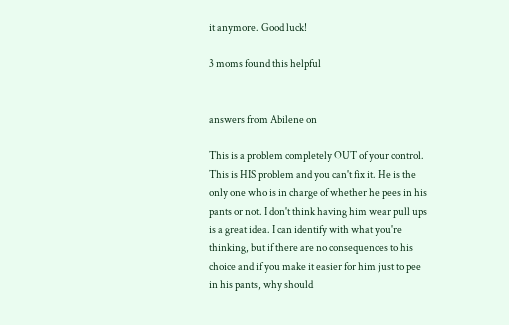it anymore. Good luck!

3 moms found this helpful


answers from Abilene on

This is a problem completely OUT of your control. This is HIS problem and you can't fix it. He is the only one who is in charge of whether he pees in his pants or not. I don't think having him wear pull ups is a great idea. I can identify with what you're thinking, but if there are no consequences to his choice and if you make it easier for him just to pee in his pants, why should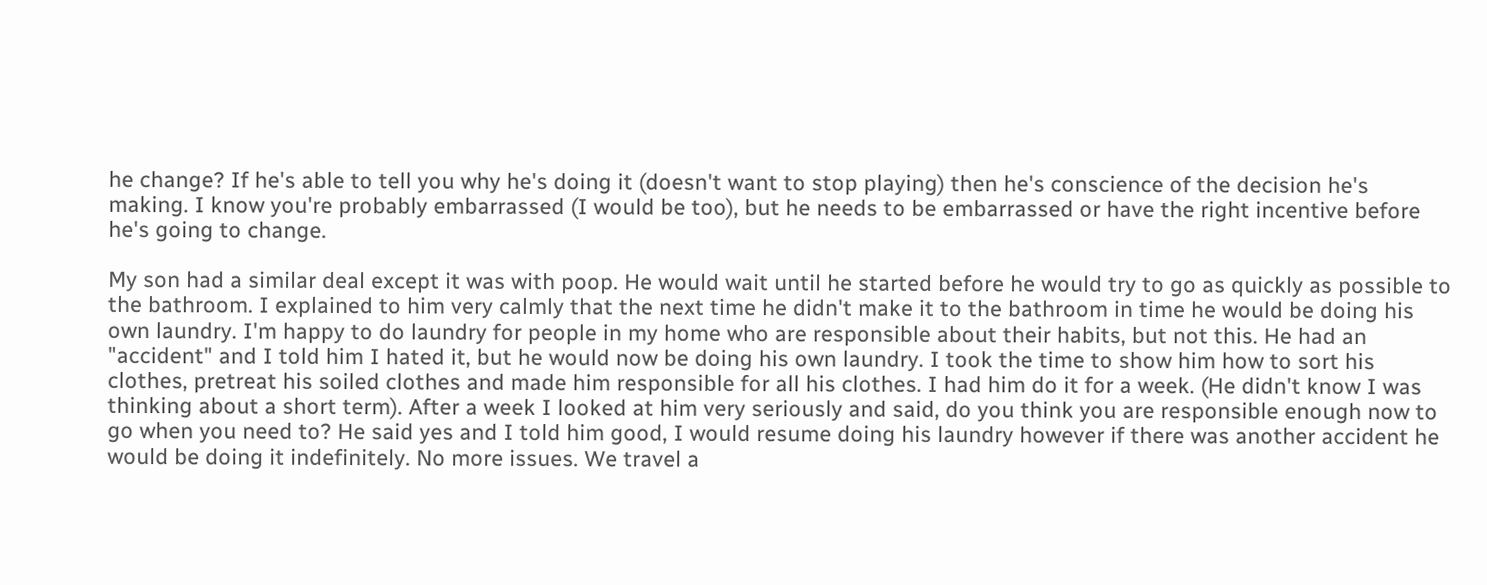he change? If he's able to tell you why he's doing it (doesn't want to stop playing) then he's conscience of the decision he's making. I know you're probably embarrassed (I would be too), but he needs to be embarrassed or have the right incentive before he's going to change.

My son had a similar deal except it was with poop. He would wait until he started before he would try to go as quickly as possible to the bathroom. I explained to him very calmly that the next time he didn't make it to the bathroom in time he would be doing his own laundry. I'm happy to do laundry for people in my home who are responsible about their habits, but not this. He had an "accident" and I told him I hated it, but he would now be doing his own laundry. I took the time to show him how to sort his clothes, pretreat his soiled clothes and made him responsible for all his clothes. I had him do it for a week. (He didn't know I was thinking about a short term). After a week I looked at him very seriously and said, do you think you are responsible enough now to go when you need to? He said yes and I told him good, I would resume doing his laundry however if there was another accident he would be doing it indefinitely. No more issues. We travel a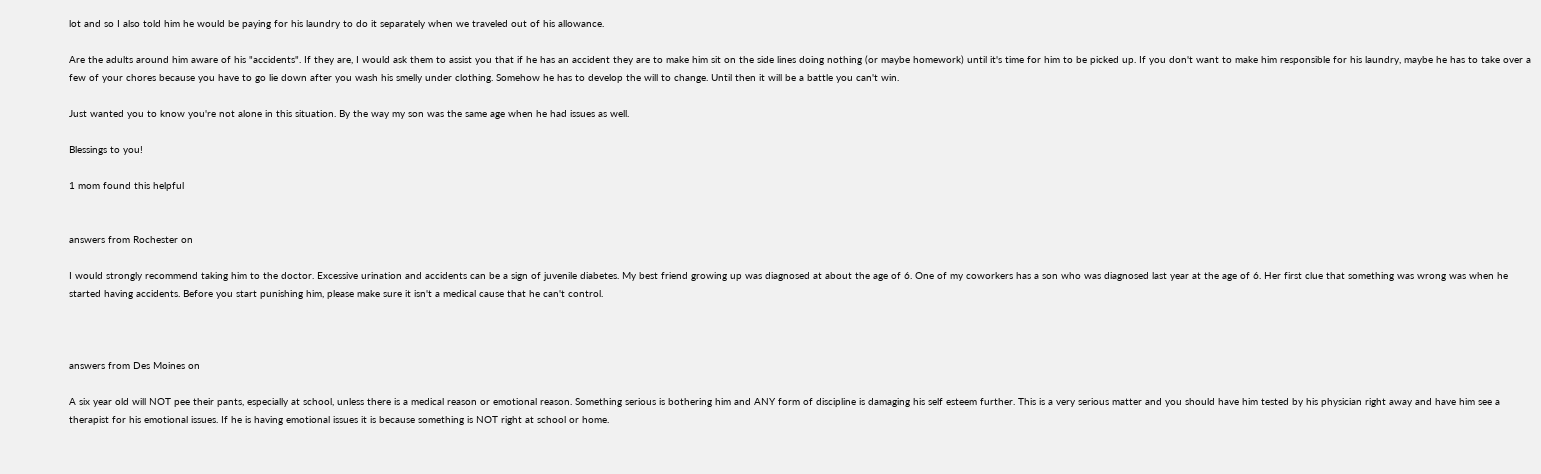lot and so I also told him he would be paying for his laundry to do it separately when we traveled out of his allowance.

Are the adults around him aware of his "accidents". If they are, I would ask them to assist you that if he has an accident they are to make him sit on the side lines doing nothing (or maybe homework) until it's time for him to be picked up. If you don't want to make him responsible for his laundry, maybe he has to take over a few of your chores because you have to go lie down after you wash his smelly under clothing. Somehow he has to develop the will to change. Until then it will be a battle you can't win.

Just wanted you to know you're not alone in this situation. By the way my son was the same age when he had issues as well.

Blessings to you!

1 mom found this helpful


answers from Rochester on

I would strongly recommend taking him to the doctor. Excessive urination and accidents can be a sign of juvenile diabetes. My best friend growing up was diagnosed at about the age of 6. One of my coworkers has a son who was diagnosed last year at the age of 6. Her first clue that something was wrong was when he started having accidents. Before you start punishing him, please make sure it isn't a medical cause that he can't control.



answers from Des Moines on

A six year old will NOT pee their pants, especially at school, unless there is a medical reason or emotional reason. Something serious is bothering him and ANY form of discipline is damaging his self esteem further. This is a very serious matter and you should have him tested by his physician right away and have him see a therapist for his emotional issues. If he is having emotional issues it is because something is NOT right at school or home.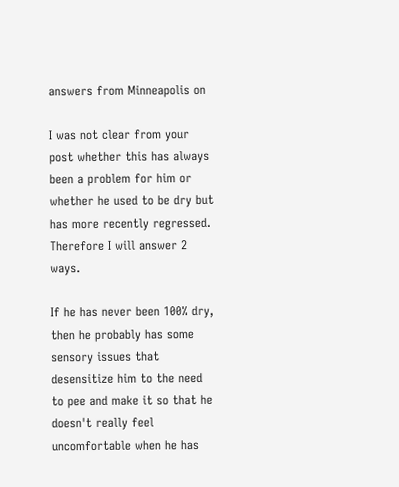answers from Minneapolis on

I was not clear from your post whether this has always been a problem for him or whether he used to be dry but has more recently regressed. Therefore I will answer 2 ways.

If he has never been 100% dry, then he probably has some sensory issues that desensitize him to the need to pee and make it so that he doesn't really feel uncomfortable when he has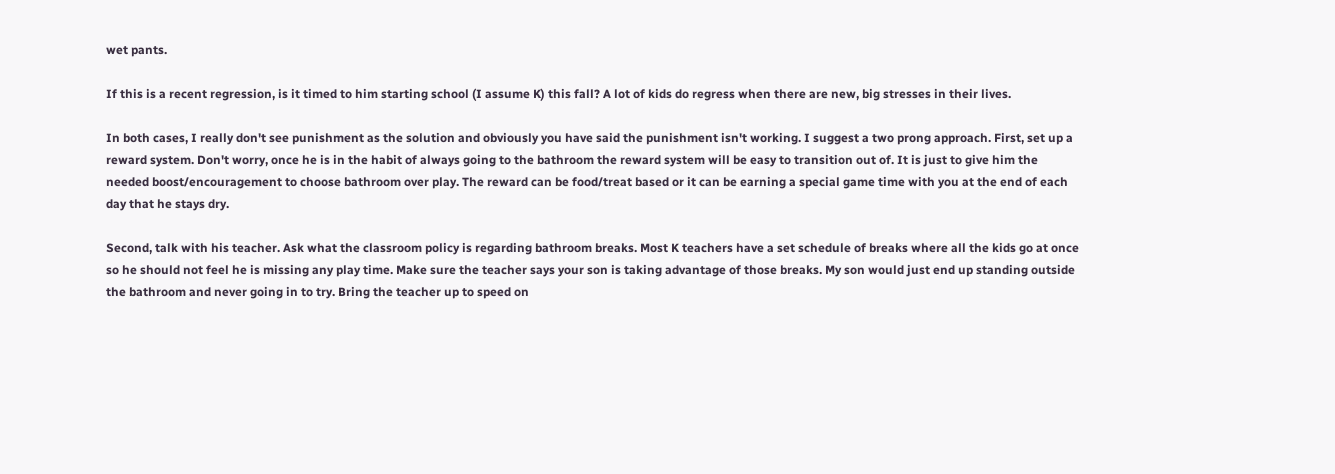wet pants.

If this is a recent regression, is it timed to him starting school (I assume K) this fall? A lot of kids do regress when there are new, big stresses in their lives.

In both cases, I really don't see punishment as the solution and obviously you have said the punishment isn't working. I suggest a two prong approach. First, set up a reward system. Don't worry, once he is in the habit of always going to the bathroom the reward system will be easy to transition out of. It is just to give him the needed boost/encouragement to choose bathroom over play. The reward can be food/treat based or it can be earning a special game time with you at the end of each day that he stays dry.

Second, talk with his teacher. Ask what the classroom policy is regarding bathroom breaks. Most K teachers have a set schedule of breaks where all the kids go at once so he should not feel he is missing any play time. Make sure the teacher says your son is taking advantage of those breaks. My son would just end up standing outside the bathroom and never going in to try. Bring the teacher up to speed on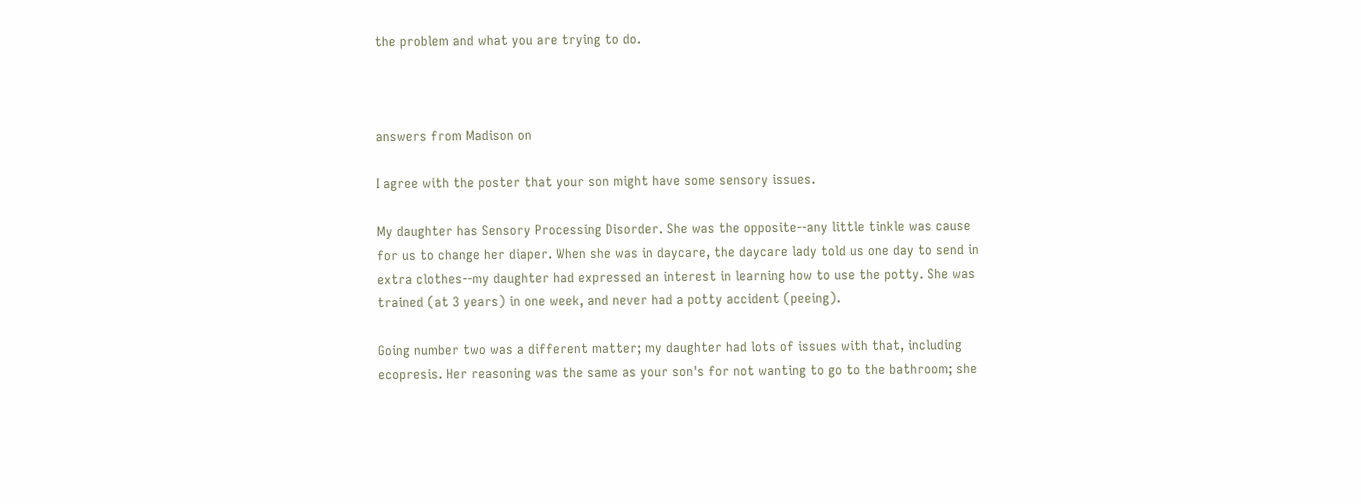the problem and what you are trying to do.



answers from Madison on

I agree with the poster that your son might have some sensory issues.

My daughter has Sensory Processing Disorder. She was the opposite--any little tinkle was cause for us to change her diaper. When she was in daycare, the daycare lady told us one day to send in extra clothes--my daughter had expressed an interest in learning how to use the potty. She was trained (at 3 years) in one week, and never had a potty accident (peeing).

Going number two was a different matter; my daughter had lots of issues with that, including ecopresis. Her reasoning was the same as your son's for not wanting to go to the bathroom; she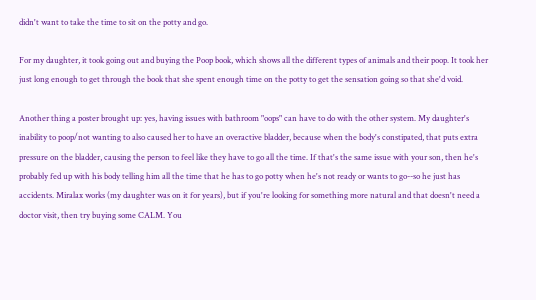didn't want to take the time to sit on the potty and go.

For my daughter, it took going out and buying the Poop book, which shows all the different types of animals and their poop. It took her just long enough to get through the book that she spent enough time on the potty to get the sensation going so that she'd void.

Another thing a poster brought up: yes, having issues with bathroom "oops" can have to do with the other system. My daughter's inability to poop/not wanting to also caused her to have an overactive bladder, because when the body's constipated, that puts extra pressure on the bladder, causing the person to feel like they have to go all the time. If that's the same issue with your son, then he's probably fed up with his body telling him all the time that he has to go potty when he's not ready or wants to go--so he just has accidents. Miralax works (my daughter was on it for years), but if you're looking for something more natural and that doesn't need a doctor visit, then try buying some CALM. You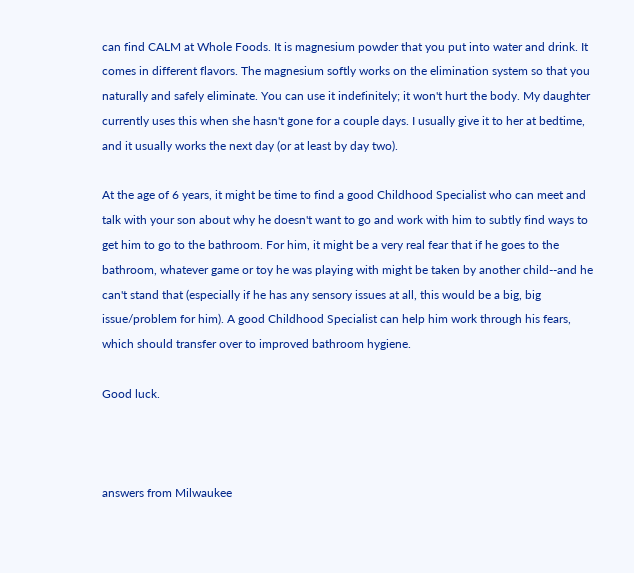can find CALM at Whole Foods. It is magnesium powder that you put into water and drink. It comes in different flavors. The magnesium softly works on the elimination system so that you naturally and safely eliminate. You can use it indefinitely; it won't hurt the body. My daughter currently uses this when she hasn't gone for a couple days. I usually give it to her at bedtime, and it usually works the next day (or at least by day two).

At the age of 6 years, it might be time to find a good Childhood Specialist who can meet and talk with your son about why he doesn't want to go and work with him to subtly find ways to get him to go to the bathroom. For him, it might be a very real fear that if he goes to the bathroom, whatever game or toy he was playing with might be taken by another child--and he can't stand that (especially if he has any sensory issues at all, this would be a big, big issue/problem for him). A good Childhood Specialist can help him work through his fears, which should transfer over to improved bathroom hygiene.

Good luck.



answers from Milwaukee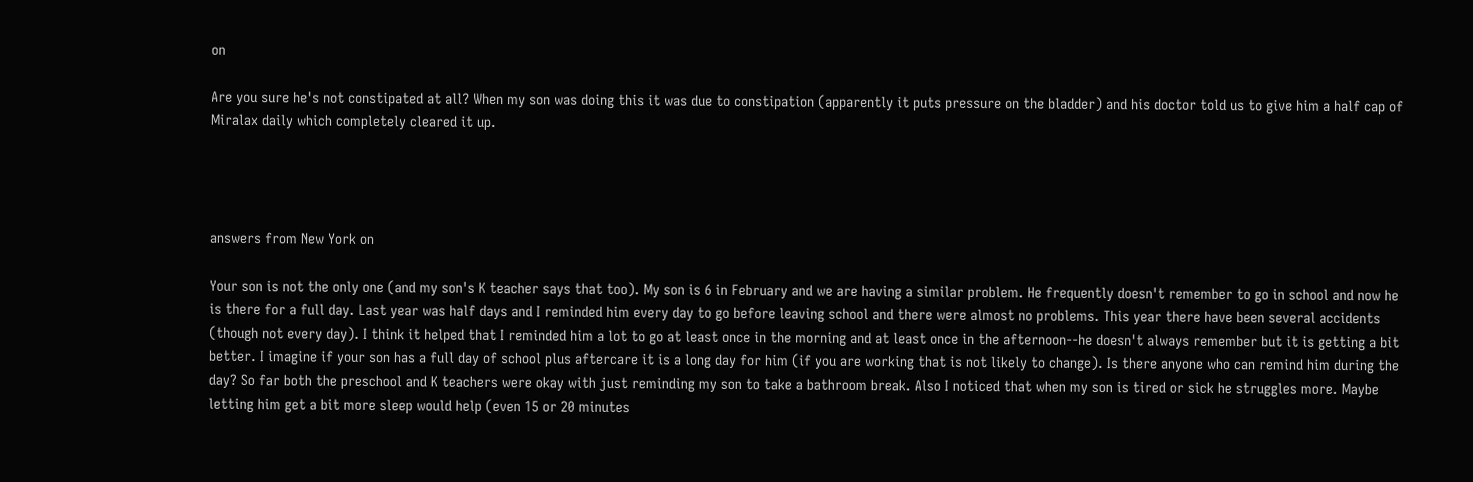on

Are you sure he's not constipated at all? When my son was doing this it was due to constipation (apparently it puts pressure on the bladder) and his doctor told us to give him a half cap of Miralax daily which completely cleared it up.




answers from New York on

Your son is not the only one (and my son's K teacher says that too). My son is 6 in February and we are having a similar problem. He frequently doesn't remember to go in school and now he is there for a full day. Last year was half days and I reminded him every day to go before leaving school and there were almost no problems. This year there have been several accidents (though not every day). I think it helped that I reminded him a lot to go at least once in the morning and at least once in the afternoon--he doesn't always remember but it is getting a bit better. I imagine if your son has a full day of school plus aftercare it is a long day for him (if you are working that is not likely to change). Is there anyone who can remind him during the day? So far both the preschool and K teachers were okay with just reminding my son to take a bathroom break. Also I noticed that when my son is tired or sick he struggles more. Maybe letting him get a bit more sleep would help (even 15 or 20 minutes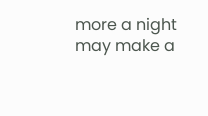more a night may make a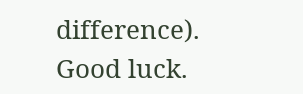difference).
Good luck.